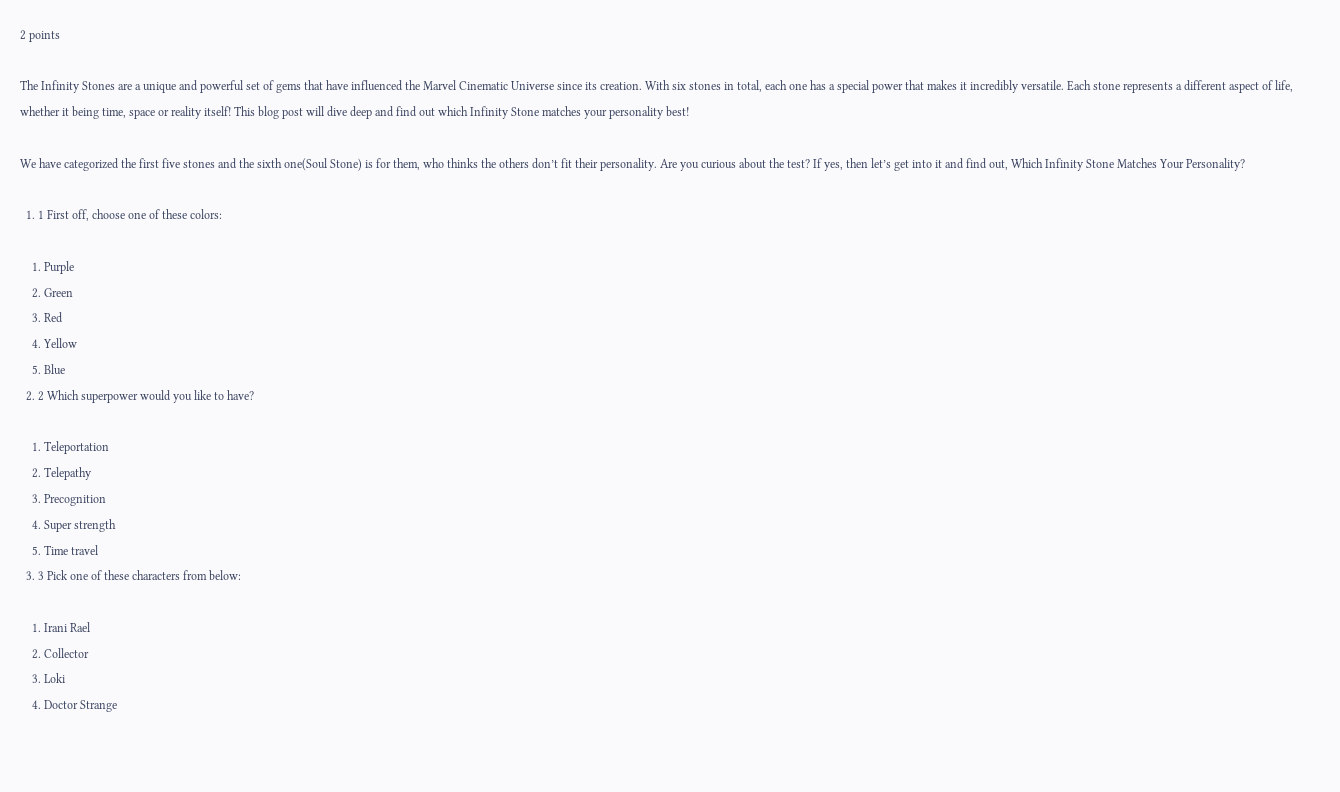2 points

The Infinity Stones are a unique and powerful set of gems that have influenced the Marvel Cinematic Universe since its creation. With six stones in total, each one has a special power that makes it incredibly versatile. Each stone represents a different aspect of life, whether it being time, space or reality itself! This blog post will dive deep and find out which Infinity Stone matches your personality best!

We have categorized the first five stones and the sixth one(Soul Stone) is for them, who thinks the others don’t fit their personality. Are you curious about the test? If yes, then let’s get into it and find out, Which Infinity Stone Matches Your Personality?

  1. 1 First off, choose one of these colors:

    1. Purple
    2. Green
    3. Red
    4. Yellow
    5. Blue
  2. 2 Which superpower would you like to have?

    1. Teleportation
    2. Telepathy
    3. Precognition
    4. Super strength
    5. Time travel
  3. 3 Pick one of these characters from below:

    1. Irani Rael
    2. Collector
    3. Loki
    4. Doctor Strange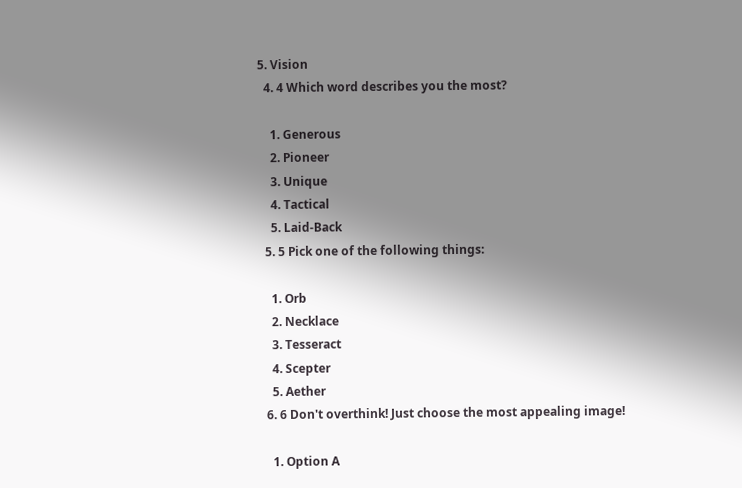5. Vision
  4. 4 Which word describes you the most?

    1. Generous
    2. Pioneer
    3. Unique
    4. Tactical
    5. Laid-Back
  5. 5 Pick one of the following things:

    1. Orb
    2. Necklace
    3. Tesseract
    4. Scepter
    5. Aether
  6. 6 Don't overthink! Just choose the most appealing image!

    1. Option A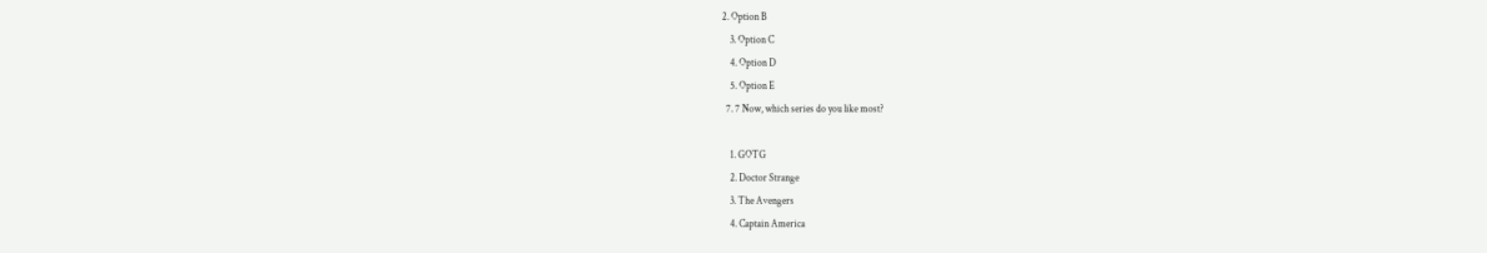2. Option B
    3. Option C
    4. Option D
    5. Option E
  7. 7 Now, which series do you like most?

    1. GOTG
    2. Doctor Strange
    3. The Avengers
    4. Captain America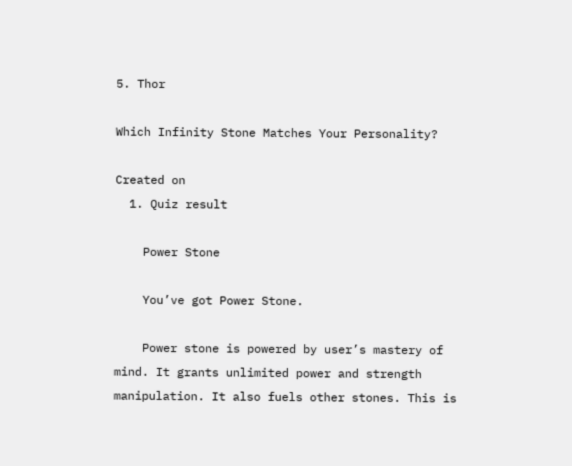5. Thor

Which Infinity Stone Matches Your Personality?

Created on
  1. Quiz result

    Power Stone

    You’ve got Power Stone.

    Power stone is powered by user’s mastery of mind. It grants unlimited power and strength manipulation. It also fuels other stones. This is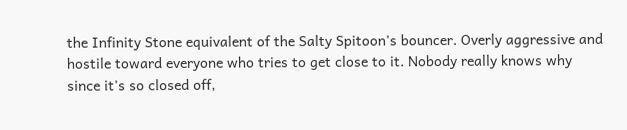the Infinity Stone equivalent of the Salty Spitoon's bouncer. Overly aggressive and hostile toward everyone who tries to get close to it. Nobody really knows why since it's so closed off,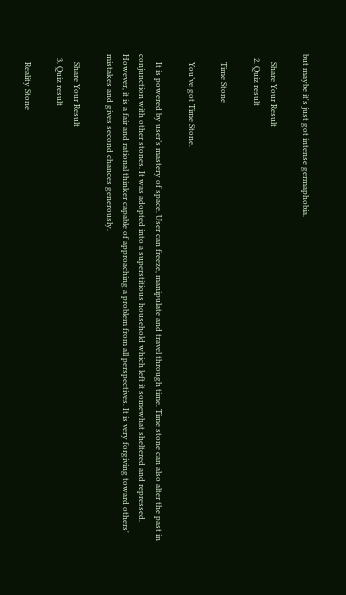but maybe it's just got intense germaphobia.

    Share Your Result
  2. Quiz result

    Time Stone

    You’ve got Time Stone.

    It is powered by user’s mastery of space. User can freeze, manipulate and travel through time. Time stone can also alter the past in conjunction with other stones. It was adopted into a superstitious household which left it somewhat sheltered and repressed. However, it is a fair and rational thinker capable of approaching a problem from all perspectives. It is very forgiving toward others' mistakes and gives second chances generously.

    Share Your Result
  3. Quiz result

    Reality Stone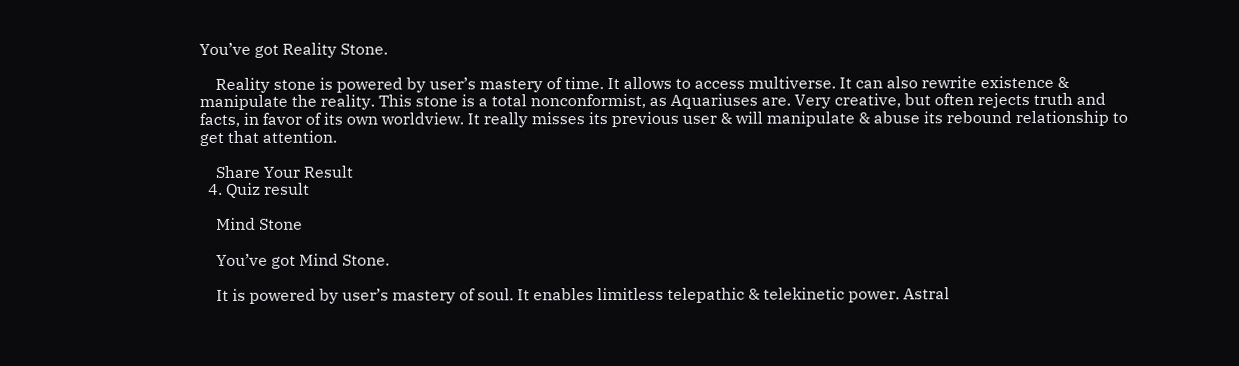You’ve got Reality Stone.

    Reality stone is powered by user’s mastery of time. It allows to access multiverse. It can also rewrite existence & manipulate the reality. This stone is a total nonconformist, as Aquariuses are. Very creative, but often rejects truth and facts, in favor of its own worldview. It really misses its previous user & will manipulate & abuse its rebound relationship to get that attention.

    Share Your Result
  4. Quiz result

    Mind Stone

    You’ve got Mind Stone.

    It is powered by user’s mastery of soul. It enables limitless telepathic & telekinetic power. Astral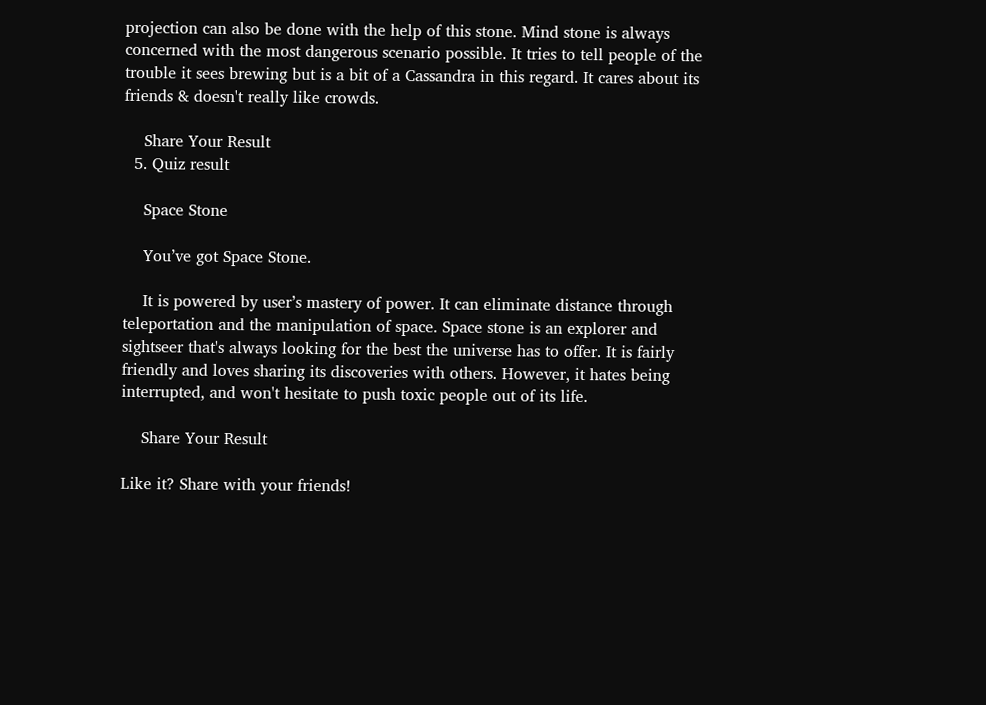projection can also be done with the help of this stone. Mind stone is always concerned with the most dangerous scenario possible. It tries to tell people of the trouble it sees brewing but is a bit of a Cassandra in this regard. It cares about its friends & doesn't really like crowds.

    Share Your Result
  5. Quiz result

    Space Stone

    You’ve got Space Stone.

    It is powered by user’s mastery of power. It can eliminate distance through teleportation and the manipulation of space. Space stone is an explorer and sightseer that's always looking for the best the universe has to offer. It is fairly friendly and loves sharing its discoveries with others. However, it hates being interrupted, and won't hesitate to push toxic people out of its life.

    Share Your Result

Like it? Share with your friends!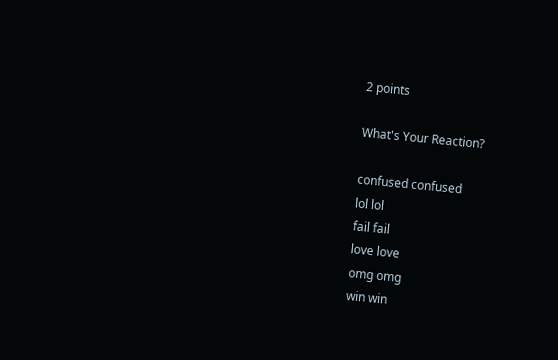2 points

What's Your Reaction?

confused confused
lol lol
fail fail
love love
omg omg
win win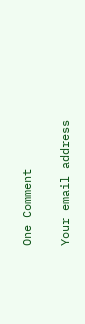One Comment

Your email address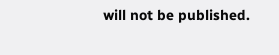will not be published.